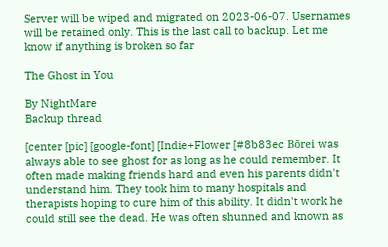Server will be wiped and migrated on 2023-06-07. Usernames will be retained only. This is the last call to backup. Let me know if anything is broken so far

The Ghost in You

By NightMare
Backup thread

[center [pic] [google-font] [Indie+Flower [#8b83ec Bōrei was always able to see ghost for as long as he could remember. It often made making friends hard and even his parents didn't understand him. They took him to many hospitals and therapists hoping to cure him of this ability. It didn't work he could still see the dead. He was often shunned and known as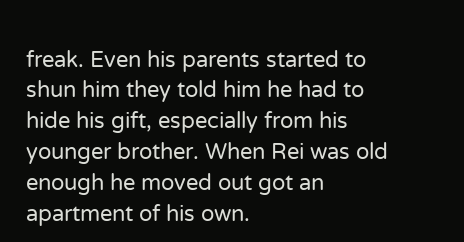freak. Even his parents started to shun him they told him he had to hide his gift, especially from his younger brother. When Rei was old enough he moved out got an apartment of his own.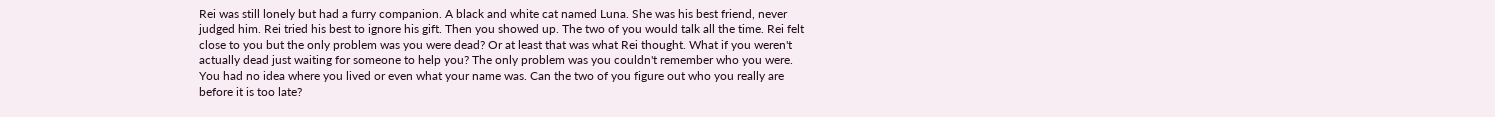Rei was still lonely but had a furry companion. A black and white cat named Luna. She was his best friend, never judged him. Rei tried his best to ignore his gift. Then you showed up. The two of you would talk all the time. Rei felt close to you but the only problem was you were dead? Or at least that was what Rei thought. What if you weren't actually dead just waiting for someone to help you? The only problem was you couldn't remember who you were. You had no idea where you lived or even what your name was. Can the two of you figure out who you really are before it is too late?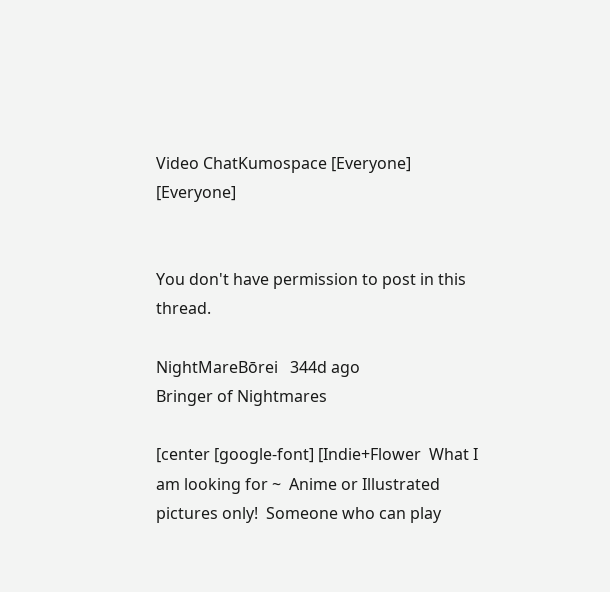Video ChatKumospace [Everyone] [Everyone]


You don't have permission to post in this thread.

NightMareBōrei   344d ago
Bringer of Nightmares

[center [google-font] [Indie+Flower  What I am looking for ~  Anime or Illustrated pictures only!  Someone who can play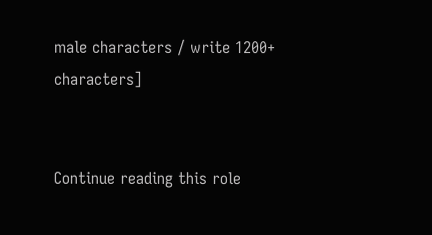male characters / write 1200+ characters]


Continue reading this role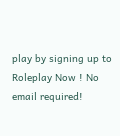play by signing up to
Roleplay Now ! No email required!